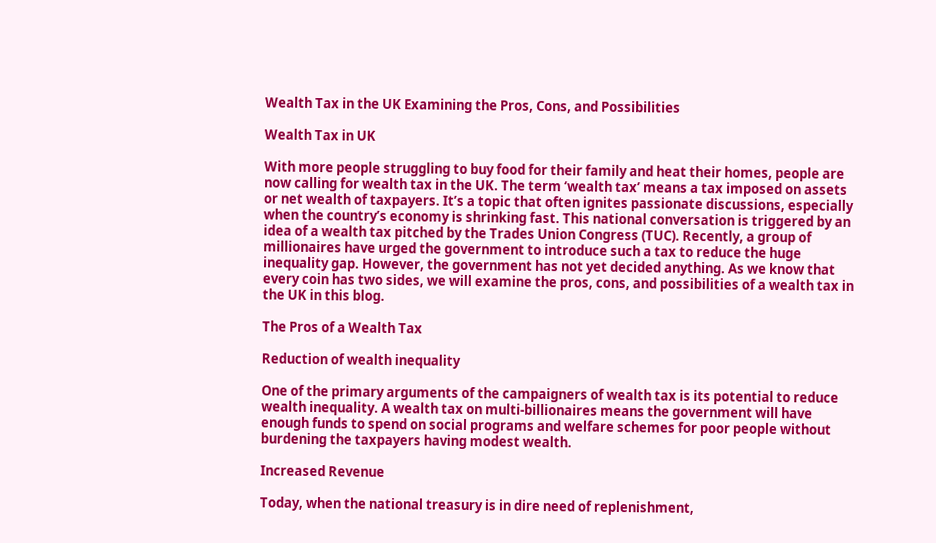Wealth Tax in the UK Examining the Pros, Cons, and Possibilities

Wealth Tax in UK

With more people struggling to buy food for their family and heat their homes, people are now calling for wealth tax in the UK. The term ‘wealth tax’ means a tax imposed on assets or net wealth of taxpayers. It’s a topic that often ignites passionate discussions, especially when the country’s economy is shrinking fast. This national conversation is triggered by an idea of a wealth tax pitched by the Trades Union Congress (TUC). Recently, a group of millionaires have urged the government to introduce such a tax to reduce the huge inequality gap. However, the government has not yet decided anything. As we know that every coin has two sides, we will examine the pros, cons, and possibilities of a wealth tax in the UK in this blog.

The Pros of a Wealth Tax

Reduction of wealth inequality

One of the primary arguments of the campaigners of wealth tax is its potential to reduce wealth inequality. A wealth tax on multi-billionaires means the government will have enough funds to spend on social programs and welfare schemes for poor people without burdening the taxpayers having modest wealth.

Increased Revenue

Today, when the national treasury is in dire need of replenishment,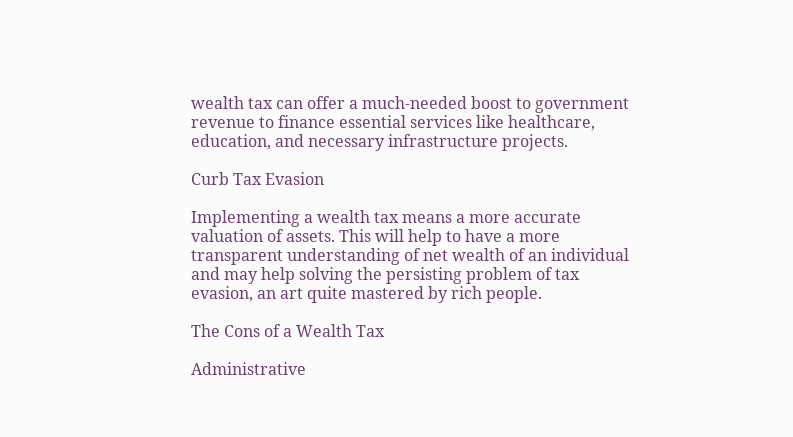wealth tax can offer a much-needed boost to government revenue to finance essential services like healthcare, education, and necessary infrastructure projects.

Curb Tax Evasion

Implementing a wealth tax means a more accurate valuation of assets. This will help to have a more transparent understanding of net wealth of an individual and may help solving the persisting problem of tax evasion, an art quite mastered by rich people.

The Cons of a Wealth Tax

Administrative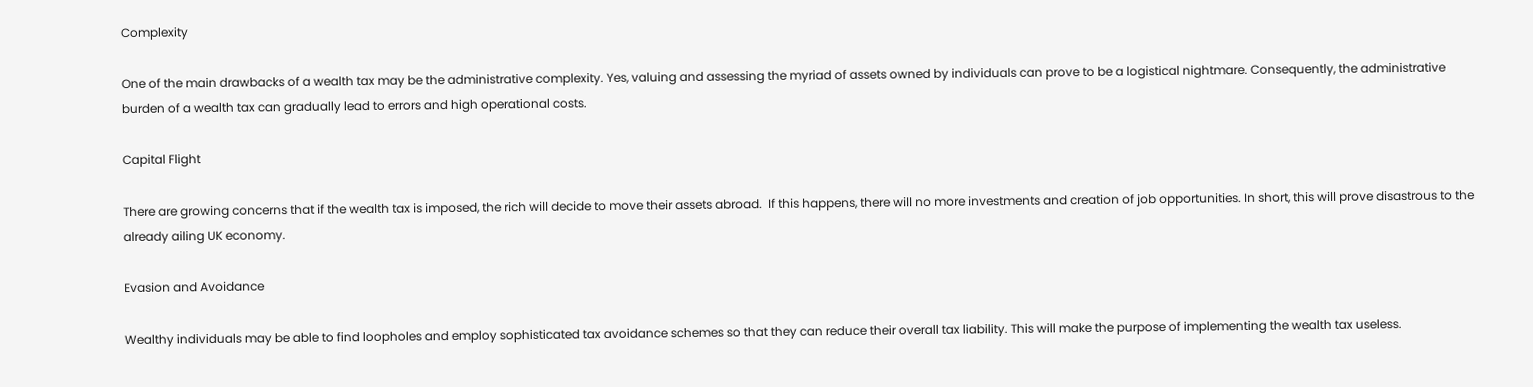Complexity

One of the main drawbacks of a wealth tax may be the administrative complexity. Yes, valuing and assessing the myriad of assets owned by individuals can prove to be a logistical nightmare. Consequently, the administrative burden of a wealth tax can gradually lead to errors and high operational costs.

Capital Flight

There are growing concerns that if the wealth tax is imposed, the rich will decide to move their assets abroad.  If this happens, there will no more investments and creation of job opportunities. In short, this will prove disastrous to the already ailing UK economy.

Evasion and Avoidance

Wealthy individuals may be able to find loopholes and employ sophisticated tax avoidance schemes so that they can reduce their overall tax liability. This will make the purpose of implementing the wealth tax useless.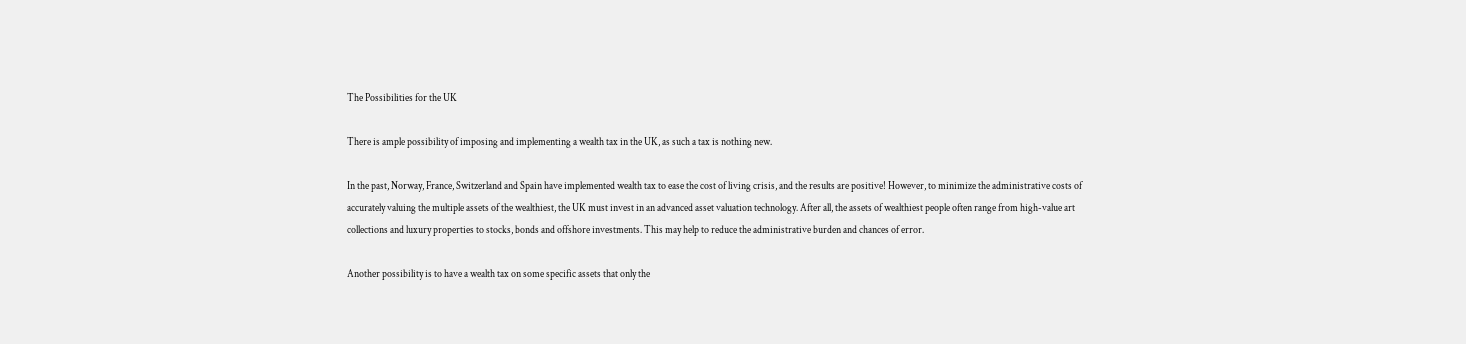The Possibilities for the UK

There is ample possibility of imposing and implementing a wealth tax in the UK, as such a tax is nothing new.

In the past, Norway, France, Switzerland and Spain have implemented wealth tax to ease the cost of living crisis, and the results are positive! However, to minimize the administrative costs of accurately valuing the multiple assets of the wealthiest, the UK must invest in an advanced asset valuation technology. After all, the assets of wealthiest people often range from high-value art collections and luxury properties to stocks, bonds and offshore investments. This may help to reduce the administrative burden and chances of error.

Another possibility is to have a wealth tax on some specific assets that only the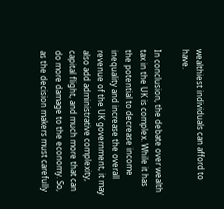wealthiest individuals can afford to have.

In conclusion, the debate over wealth tax in the UK is complex. While it has the potential to decrease income inequality and increase the overall revenue of the UK government, it may also add administrative complexity, capital flight, and much more that can do more damage to the economy. So, as the decision makers must carefully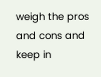weigh the pros and cons and keep in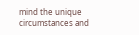mind the unique circumstances and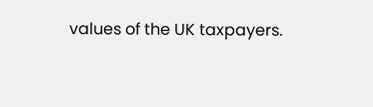values of the UK taxpayers.